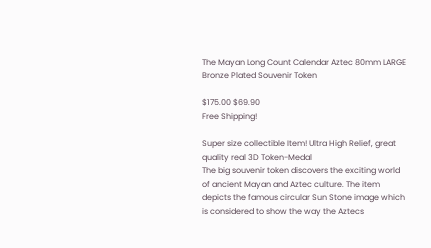The Mayan Long Count Calendar Aztec 80mm LARGE Bronze Plated Souvenir Token

$175.00 $69.90
Free Shipping!

Super size collectible Item! Ultra High Relief, great quality real 3D Token-Medal
The big souvenir token discovers the exciting world of ancient Mayan and Aztec culture. The item depicts the famous circular Sun Stone image which is considered to show the way the Aztecs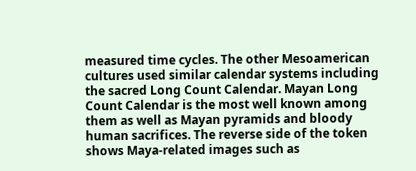measured time cycles. The other Mesoamerican cultures used similar calendar systems including the sacred Long Count Calendar. Mayan Long Count Calendar is the most well known among them as well as Mayan pyramids and bloody human sacrifices. The reverse side of the token shows Maya-related images such as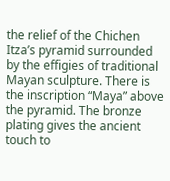the relief of the Chichen Itza’s pyramid surrounded by the effigies of traditional Mayan sculpture. There is the inscription “Maya” above the pyramid. The bronze plating gives the ancient touch to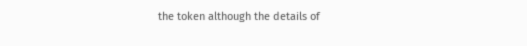the token although the details of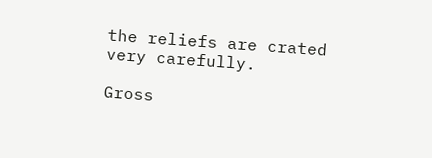the reliefs are crated very carefully.

Gross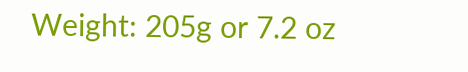Weight: 205g or 7.2 oz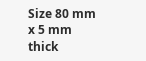Size 80 mm x 5 mm thick